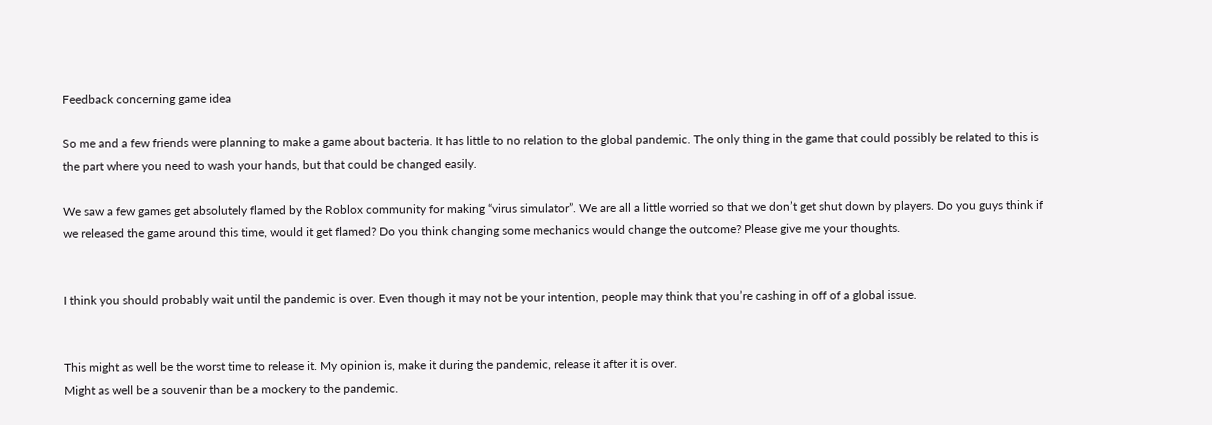Feedback concerning game idea

So me and a few friends were planning to make a game about bacteria. It has little to no relation to the global pandemic. The only thing in the game that could possibly be related to this is the part where you need to wash your hands, but that could be changed easily.

We saw a few games get absolutely flamed by the Roblox community for making “virus simulator”. We are all a little worried so that we don’t get shut down by players. Do you guys think if we released the game around this time, would it get flamed? Do you think changing some mechanics would change the outcome? Please give me your thoughts.


I think you should probably wait until the pandemic is over. Even though it may not be your intention, people may think that you’re cashing in off of a global issue.


This might as well be the worst time to release it. My opinion is, make it during the pandemic, release it after it is over.
Might as well be a souvenir than be a mockery to the pandemic.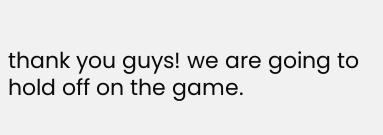thank you guys! we are going to hold off on the game.